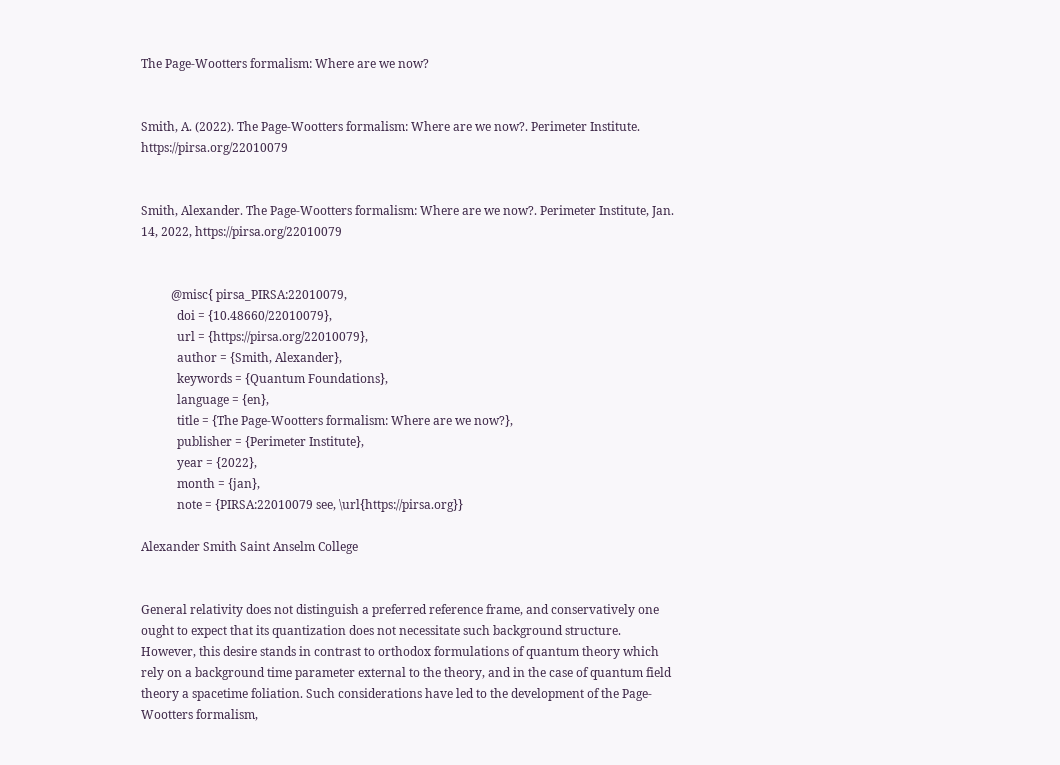The Page-Wootters formalism: Where are we now?


Smith, A. (2022). The Page-Wootters formalism: Where are we now?. Perimeter Institute. https://pirsa.org/22010079


Smith, Alexander. The Page-Wootters formalism: Where are we now?. Perimeter Institute, Jan. 14, 2022, https://pirsa.org/22010079


          @misc{ pirsa_PIRSA:22010079,
            doi = {10.48660/22010079},
            url = {https://pirsa.org/22010079},
            author = {Smith, Alexander},
            keywords = {Quantum Foundations},
            language = {en},
            title = {The Page-Wootters formalism: Where are we now?},
            publisher = {Perimeter Institute},
            year = {2022},
            month = {jan},
            note = {PIRSA:22010079 see, \url{https://pirsa.org}}

Alexander Smith Saint Anselm College


General relativity does not distinguish a preferred reference frame, and conservatively one ought to expect that its quantization does not necessitate such background structure. However, this desire stands in contrast to orthodox formulations of quantum theory which rely on a background time parameter external to the theory, and in the case of quantum field theory a spacetime foliation. Such considerations have led to the development of the Page-Wootters formalism,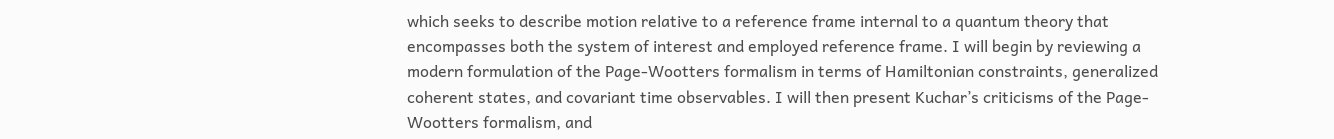which seeks to describe motion relative to a reference frame internal to a quantum theory that encompasses both the system of interest and employed reference frame. I will begin by reviewing a modern formulation of the Page-Wootters formalism in terms of Hamiltonian constraints, generalized coherent states, and covariant time observables. I will then present Kuchar’s criticisms of the Page-Wootters formalism, and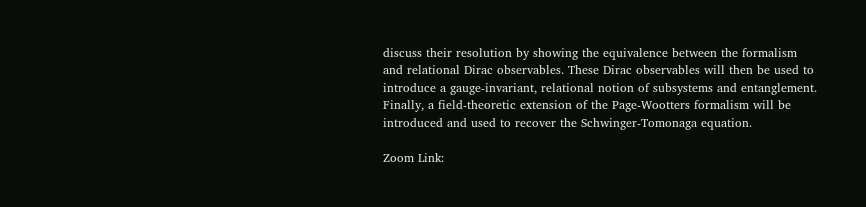discuss their resolution by showing the equivalence between the formalism and relational Dirac observables. These Dirac observables will then be used to introduce a gauge-invariant, relational notion of subsystems and entanglement. Finally, a field-theoretic extension of the Page-Wootters formalism will be introduced and used to recover the Schwinger-Tomonaga equation.

Zoom Link: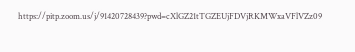https://pitp.zoom.us/j/91420728439?pwd=cXlGZ21tTGZEUjFDVjRKMWxaVFlVZz09